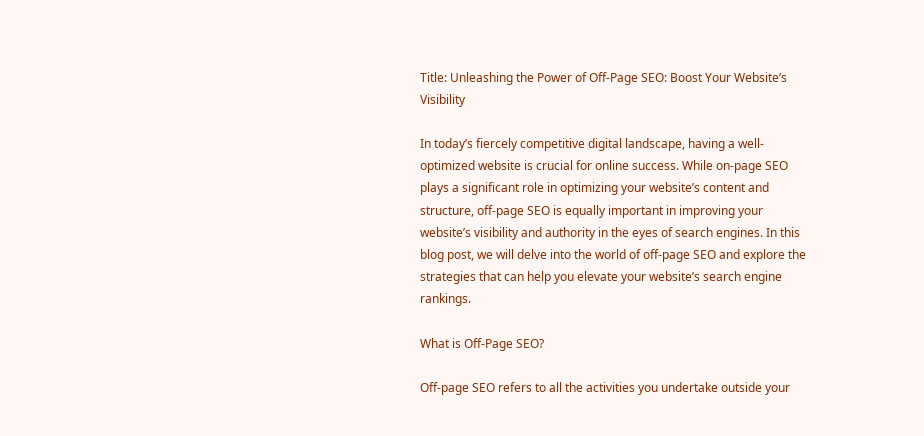Title: Unleashing the Power of Off-Page SEO: Boost Your Website’s Visibility

In today’s fiercely competitive digital landscape, having a well-optimized website is crucial for online success. While on-page SEO plays a significant role in optimizing your website’s content and structure, off-page SEO is equally important in improving your website’s visibility and authority in the eyes of search engines. In this blog post, we will delve into the world of off-page SEO and explore the strategies that can help you elevate your website’s search engine rankings.

What is Off-Page SEO?

Off-page SEO refers to all the activities you undertake outside your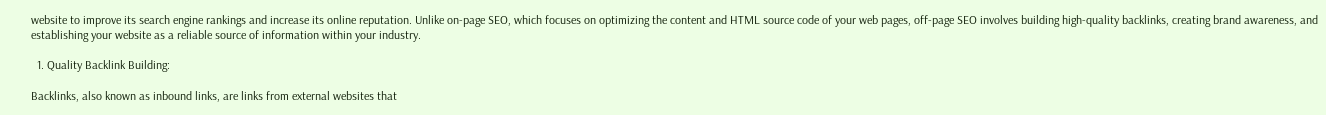website to improve its search engine rankings and increase its online reputation. Unlike on-page SEO, which focuses on optimizing the content and HTML source code of your web pages, off-page SEO involves building high-quality backlinks, creating brand awareness, and establishing your website as a reliable source of information within your industry.

  1. Quality Backlink Building:

Backlinks, also known as inbound links, are links from external websites that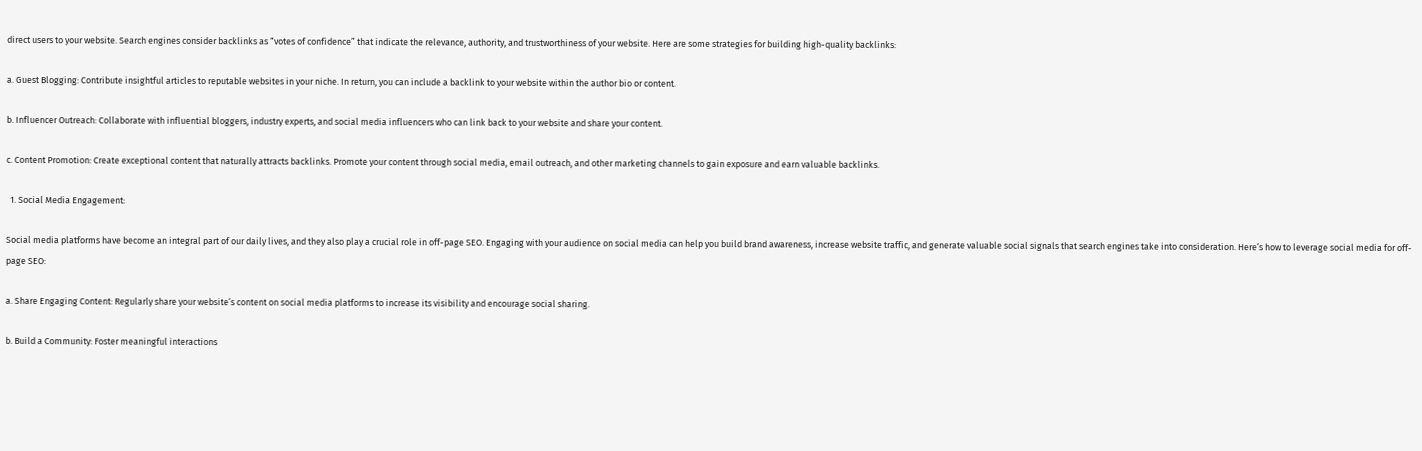direct users to your website. Search engines consider backlinks as “votes of confidence” that indicate the relevance, authority, and trustworthiness of your website. Here are some strategies for building high-quality backlinks:

a. Guest Blogging: Contribute insightful articles to reputable websites in your niche. In return, you can include a backlink to your website within the author bio or content.

b. Influencer Outreach: Collaborate with influential bloggers, industry experts, and social media influencers who can link back to your website and share your content.

c. Content Promotion: Create exceptional content that naturally attracts backlinks. Promote your content through social media, email outreach, and other marketing channels to gain exposure and earn valuable backlinks.

  1. Social Media Engagement:

Social media platforms have become an integral part of our daily lives, and they also play a crucial role in off-page SEO. Engaging with your audience on social media can help you build brand awareness, increase website traffic, and generate valuable social signals that search engines take into consideration. Here’s how to leverage social media for off-page SEO:

a. Share Engaging Content: Regularly share your website’s content on social media platforms to increase its visibility and encourage social sharing.

b. Build a Community: Foster meaningful interactions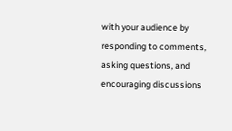with your audience by responding to comments, asking questions, and encouraging discussions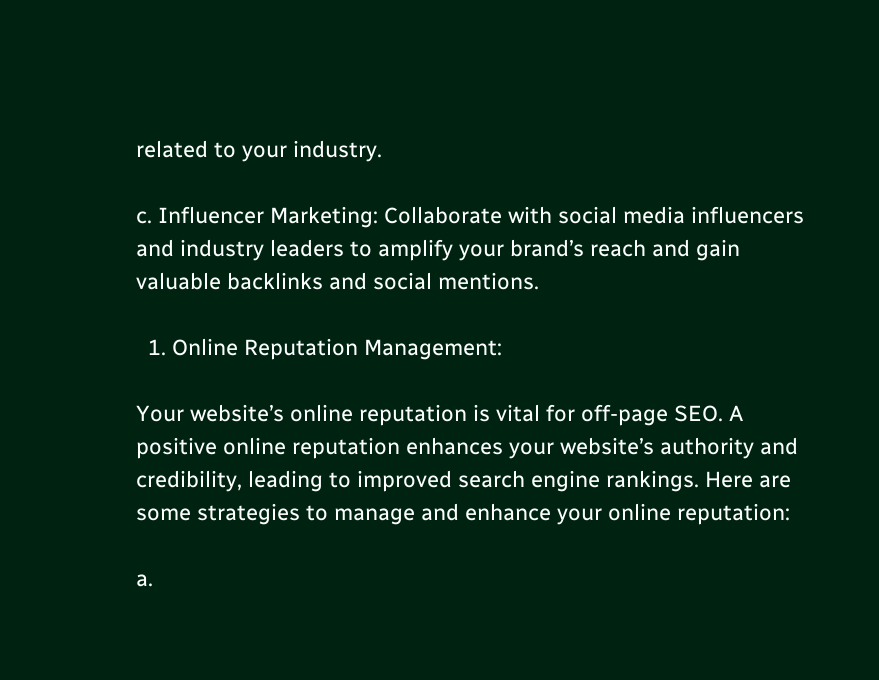related to your industry.

c. Influencer Marketing: Collaborate with social media influencers and industry leaders to amplify your brand’s reach and gain valuable backlinks and social mentions.

  1. Online Reputation Management:

Your website’s online reputation is vital for off-page SEO. A positive online reputation enhances your website’s authority and credibility, leading to improved search engine rankings. Here are some strategies to manage and enhance your online reputation:

a.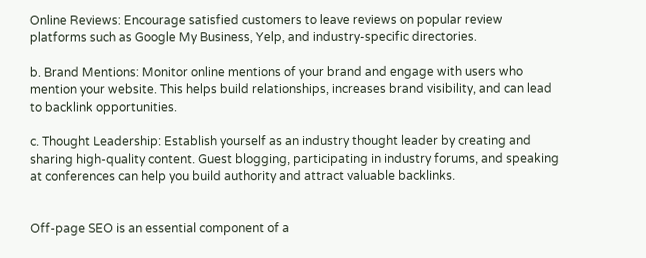Online Reviews: Encourage satisfied customers to leave reviews on popular review platforms such as Google My Business, Yelp, and industry-specific directories.

b. Brand Mentions: Monitor online mentions of your brand and engage with users who mention your website. This helps build relationships, increases brand visibility, and can lead to backlink opportunities.

c. Thought Leadership: Establish yourself as an industry thought leader by creating and sharing high-quality content. Guest blogging, participating in industry forums, and speaking at conferences can help you build authority and attract valuable backlinks.


Off-page SEO is an essential component of a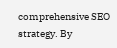comprehensive SEO strategy. By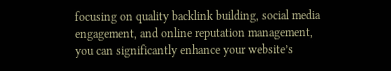focusing on quality backlink building, social media engagement, and online reputation management, you can significantly enhance your website’s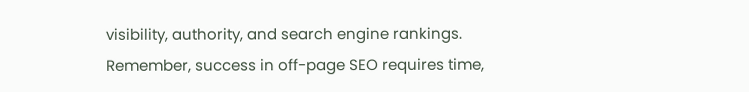visibility, authority, and search engine rankings. Remember, success in off-page SEO requires time,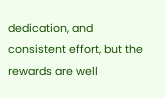dedication, and consistent effort, but the rewards are well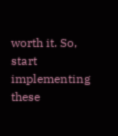worth it. So, start implementing these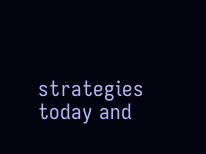strategies today and